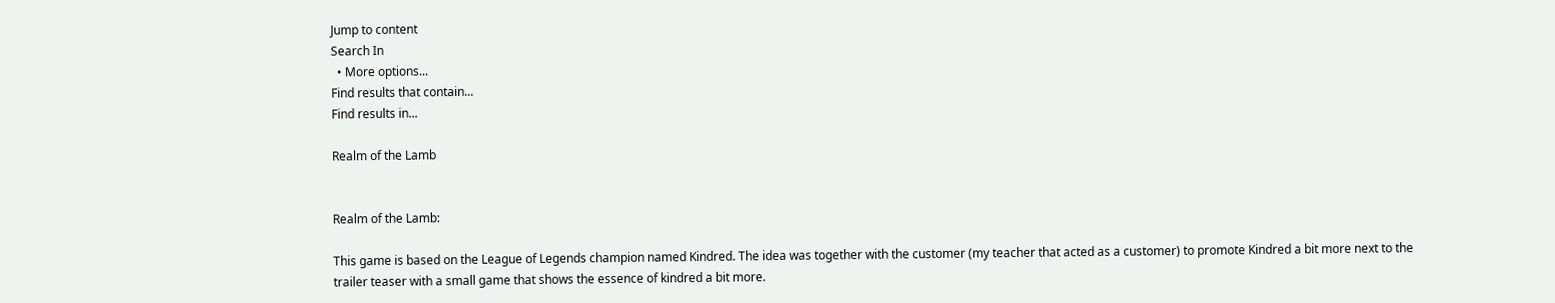Jump to content
Search In
  • More options...
Find results that contain...
Find results in...

Realm of the Lamb


Realm of the Lamb:

This game is based on the League of Legends champion named Kindred. The idea was together with the customer (my teacher that acted as a customer) to promote Kindred a bit more next to the trailer teaser with a small game that shows the essence of kindred a bit more.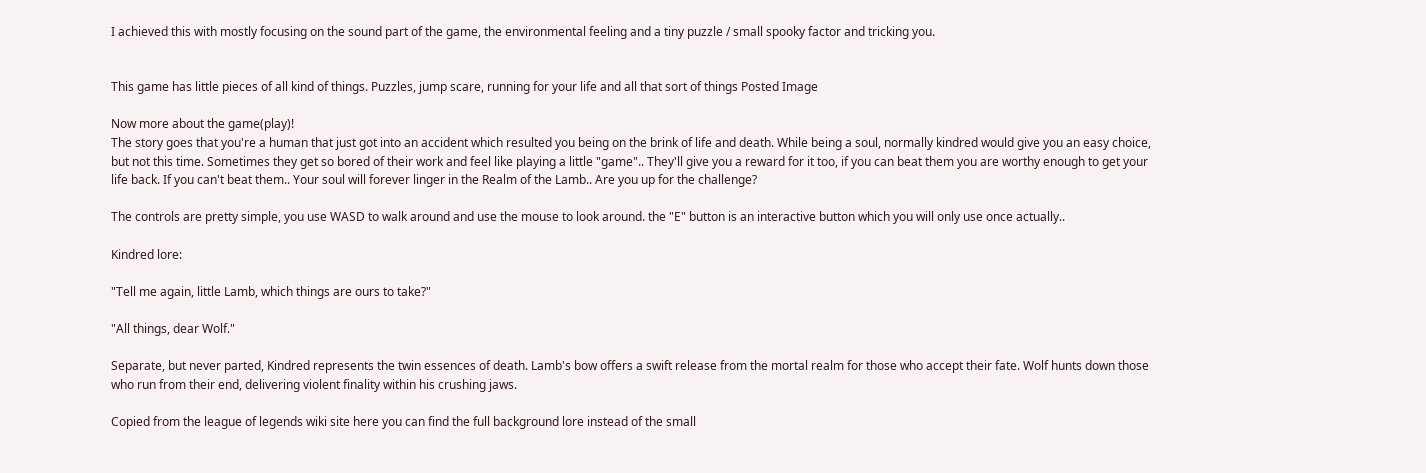I achieved this with mostly focusing on the sound part of the game, the environmental feeling and a tiny puzzle / small spooky factor and tricking you.


This game has little pieces of all kind of things. Puzzles, jump scare, running for your life and all that sort of things Posted Image

Now more about the game(play)!
The story goes that you're a human that just got into an accident which resulted you being on the brink of life and death. While being a soul, normally kindred would give you an easy choice, but not this time. Sometimes they get so bored of their work and feel like playing a little "game".. They'll give you a reward for it too, if you can beat them you are worthy enough to get your life back. If you can't beat them.. Your soul will forever linger in the Realm of the Lamb.. Are you up for the challenge?

The controls are pretty simple, you use WASD to walk around and use the mouse to look around. the "E" button is an interactive button which you will only use once actually..

Kindred lore:

"Tell me again, little Lamb, which things are ours to take?"

"All things, dear Wolf."

Separate, but never parted, Kindred represents the twin essences of death. Lamb's bow offers a swift release from the mortal realm for those who accept their fate. Wolf hunts down those who run from their end, delivering violent finality within his crushing jaws.

Copied from the league of legends wiki site here you can find the full background lore instead of the small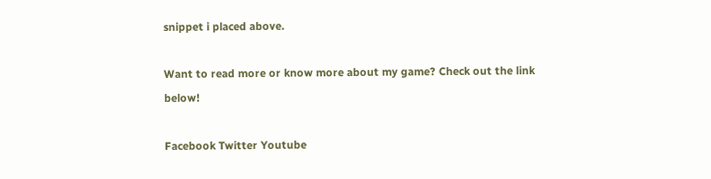snippet i placed above.

Want to read more or know more about my game? Check out the link below!

Facebook Twitter Youtube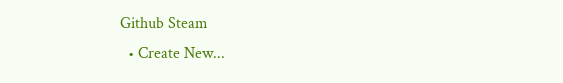Github Steam
  • Create New...